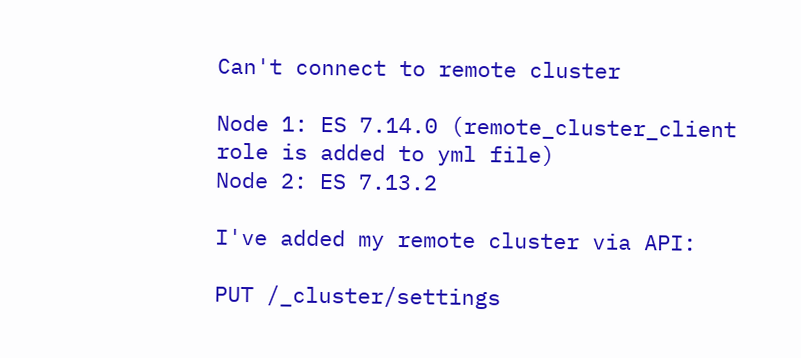Can't connect to remote cluster

Node 1: ES 7.14.0 (remote_cluster_client role is added to yml file)
Node 2: ES 7.13.2

I've added my remote cluster via API:

PUT /_cluster/settings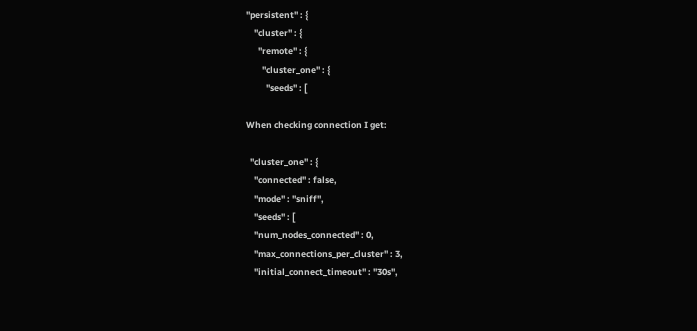"persistent" : {
    "cluster" : {
      "remote" : {
        "cluster_one" : {
          "seeds" : [

When checking connection I get:

  "cluster_one" : {
    "connected" : false,
    "mode" : "sniff",
    "seeds" : [
    "num_nodes_connected" : 0,
    "max_connections_per_cluster" : 3,
    "initial_connect_timeout" : "30s",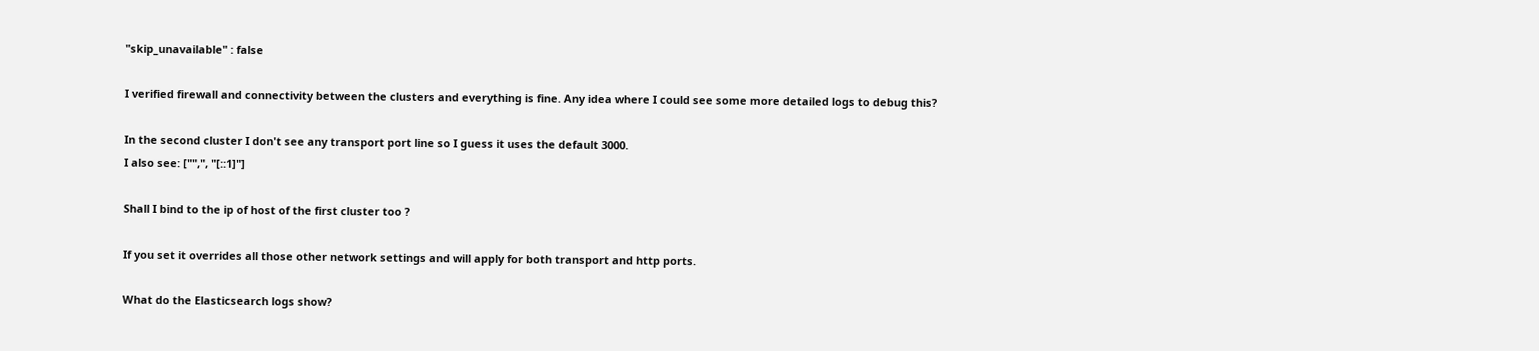"skip_unavailable" : false

I verified firewall and connectivity between the clusters and everything is fine. Any idea where I could see some more detailed logs to debug this?

In the second cluster I don't see any transport port line so I guess it uses the default 3000.
I also see: ["",", "[::1]"]

Shall I bind to the ip of host of the first cluster too ?

If you set it overrides all those other network settings and will apply for both transport and http ports.

What do the Elasticsearch logs show?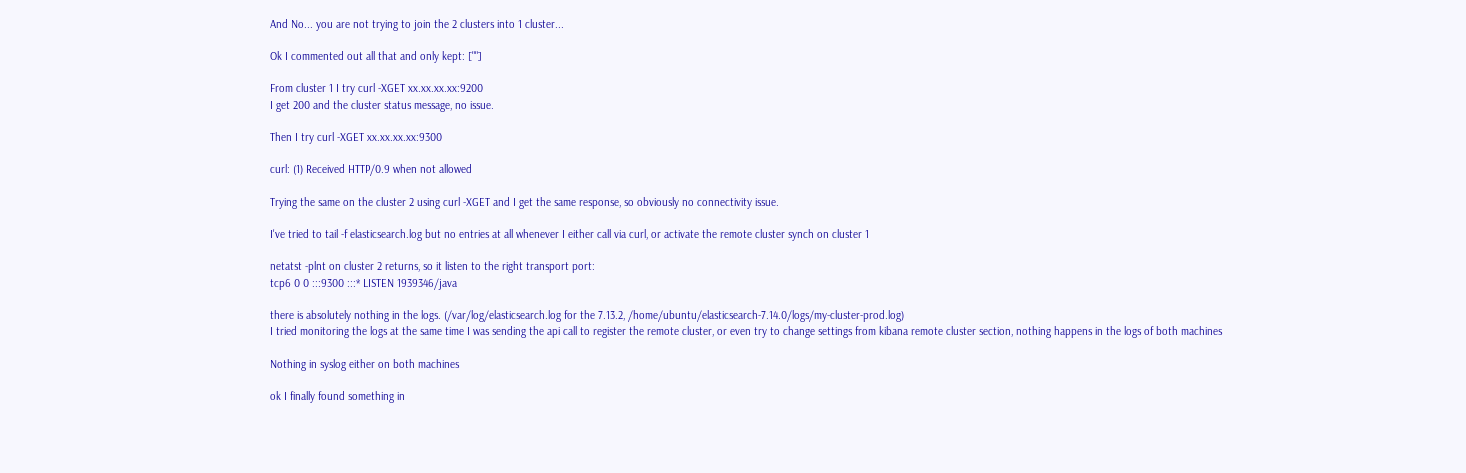And No... you are not trying to join the 2 clusters into 1 cluster...

Ok I commented out all that and only kept: [""]

From cluster 1 I try curl -XGET xx.xx.xx.xx:9200
I get 200 and the cluster status message, no issue.

Then I try curl -XGET xx.xx.xx.xx:9300

curl: (1) Received HTTP/0.9 when not allowed

Trying the same on the cluster 2 using curl -XGET and I get the same response, so obviously no connectivity issue.

I've tried to tail -f elasticsearch.log but no entries at all whenever I either call via curl, or activate the remote cluster synch on cluster 1

netatst -plnt on cluster 2 returns, so it listen to the right transport port:
tcp6 0 0 :::9300 :::* LISTEN 1939346/java

there is absolutely nothing in the logs. (/var/log/elasticsearch.log for the 7.13.2, /home/ubuntu/elasticsearch-7.14.0/logs/my-cluster-prod.log)
I tried monitoring the logs at the same time I was sending the api call to register the remote cluster, or even try to change settings from kibana remote cluster section, nothing happens in the logs of both machines

Nothing in syslog either on both machines

ok I finally found something in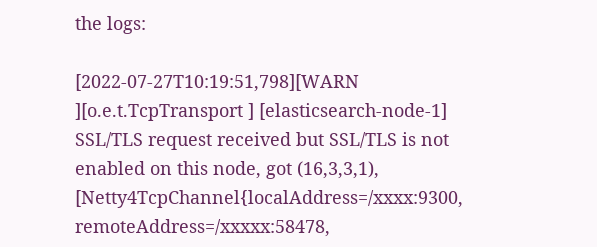the logs:

[2022-07-27T10:19:51,798][WARN ][o.e.t.TcpTransport ] [elasticsearch-node-1] SSL/TLS request received but SSL/TLS is not enabled on this node, got (16,3,3,1), [Netty4TcpChannel{localAddress=/xxxx:9300, remoteAddress=/xxxxx:58478,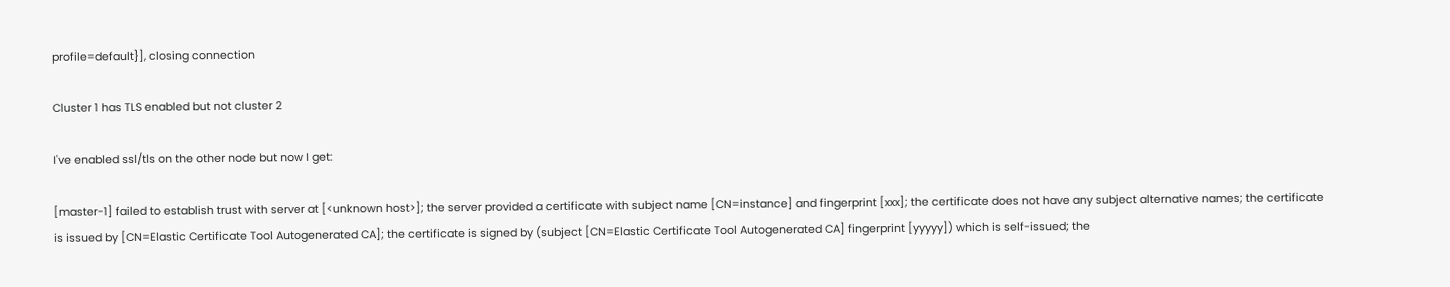profile=default}], closing connection

Cluster 1 has TLS enabled but not cluster 2

I've enabled ssl/tls on the other node but now I get:

[master-1] failed to establish trust with server at [<unknown host>]; the server provided a certificate with subject name [CN=instance] and fingerprint [xxx]; the certificate does not have any subject alternative names; the certificate is issued by [CN=Elastic Certificate Tool Autogenerated CA]; the certificate is signed by (subject [CN=Elastic Certificate Tool Autogenerated CA] fingerprint [yyyyy]) which is self-issued; the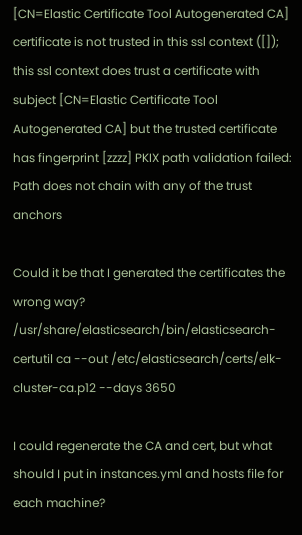[CN=Elastic Certificate Tool Autogenerated CA] certificate is not trusted in this ssl context ([]); this ssl context does trust a certificate with subject [CN=Elastic Certificate Tool Autogenerated CA] but the trusted certificate has fingerprint [zzzz] PKIX path validation failed: Path does not chain with any of the trust anchors

Could it be that I generated the certificates the wrong way?
/usr/share/elasticsearch/bin/elasticsearch-certutil ca --out /etc/elasticsearch/certs/elk-cluster-ca.p12 --days 3650

I could regenerate the CA and cert, but what should I put in instances.yml and hosts file for each machine?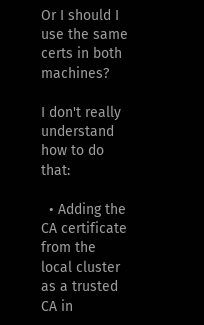Or I should I use the same certs in both machines?

I don't really understand how to do that:

  • Adding the CA certificate from the local cluster as a trusted CA in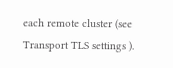each remote cluster (see Transport TLS settings ).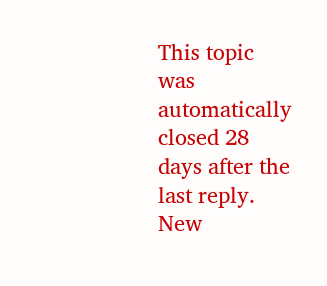This topic was automatically closed 28 days after the last reply. New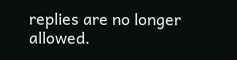replies are no longer allowed.